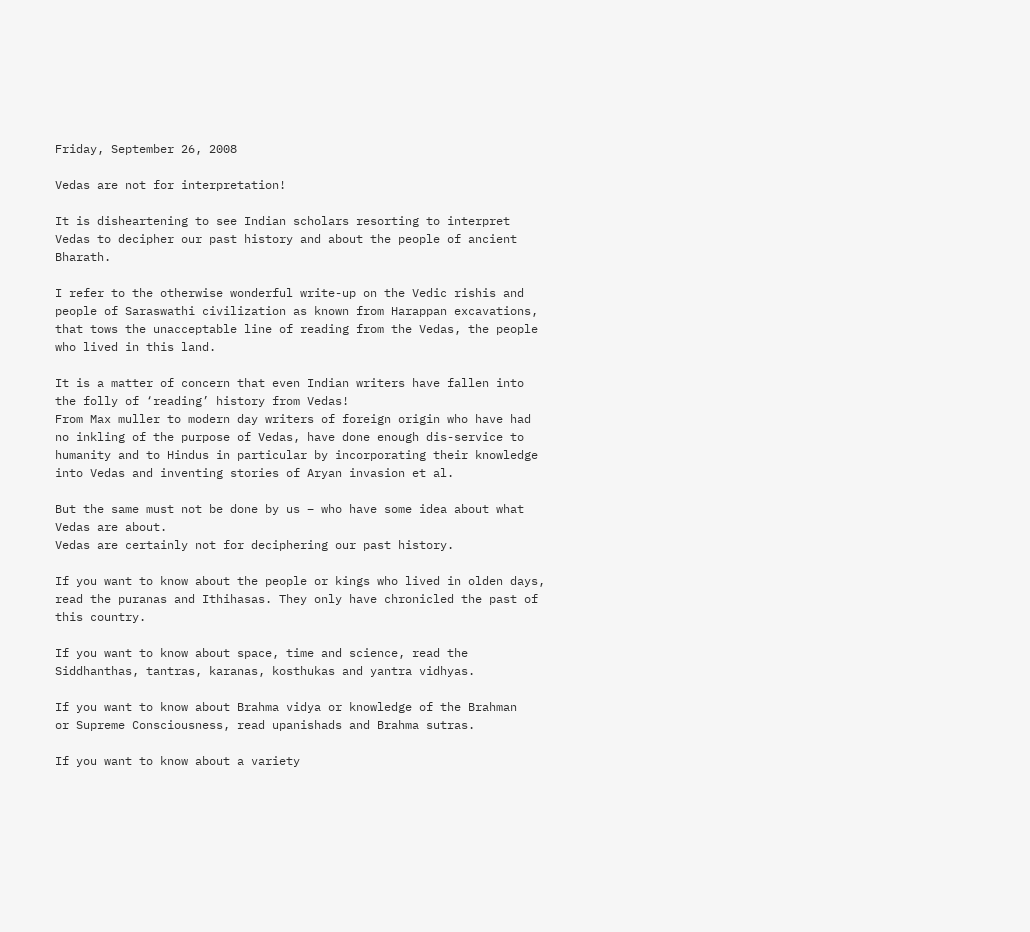Friday, September 26, 2008

Vedas are not for interpretation!

It is disheartening to see Indian scholars resorting to interpret Vedas to decipher our past history and about the people of ancient Bharath.

I refer to the otherwise wonderful write-up on the Vedic rishis and people of Saraswathi civilization as known from Harappan excavations, that tows the unacceptable line of reading from the Vedas, the people who lived in this land.

It is a matter of concern that even Indian writers have fallen into the folly of ‘reading’ history from Vedas!
From Max muller to modern day writers of foreign origin who have had no inkling of the purpose of Vedas, have done enough dis-service to humanity and to Hindus in particular by incorporating their knowledge into Vedas and inventing stories of Aryan invasion et al.

But the same must not be done by us – who have some idea about what Vedas are about.
Vedas are certainly not for deciphering our past history.

If you want to know about the people or kings who lived in olden days, read the puranas and Ithihasas. They only have chronicled the past of this country.

If you want to know about space, time and science, read the Siddhanthas, tantras, karanas, kosthukas and yantra vidhyas.

If you want to know about Brahma vidya or knowledge of the Brahman
or Supreme Consciousness, read upanishads and Brahma sutras.

If you want to know about a variety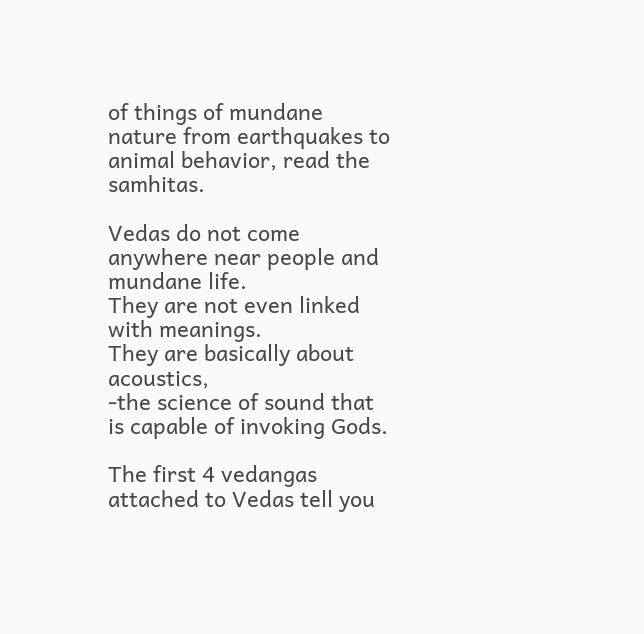of things of mundane nature from earthquakes to animal behavior, read the samhitas.

Vedas do not come anywhere near people and mundane life.
They are not even linked with meanings.
They are basically about acoustics,
-the science of sound that is capable of invoking Gods.

The first 4 vedangas attached to Vedas tell you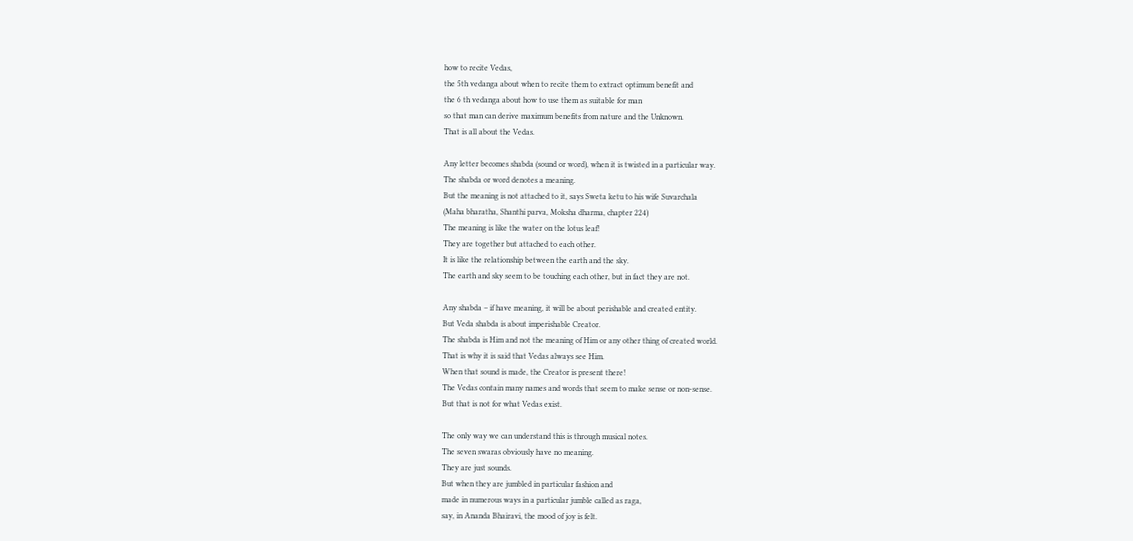how to recite Vedas,
the 5th vedanga about when to recite them to extract optimum benefit and
the 6 th vedanga about how to use them as suitable for man
so that man can derive maximum benefits from nature and the Unknown.
That is all about the Vedas.

Any letter becomes shabda (sound or word), when it is twisted in a particular way.
The shabda or word denotes a meaning.
But the meaning is not attached to it, says Sweta ketu to his wife Suvarchala
(Maha bharatha, Shanthi parva, Moksha dharma, chapter 224)
The meaning is like the water on the lotus leaf!
They are together but attached to each other.
It is like the relationship between the earth and the sky.
The earth and sky seem to be touching each other, but in fact they are not.

Any shabda – if have meaning, it will be about perishable and created entity.
But Veda shabda is about imperishable Creator.
The shabda is Him and not the meaning of Him or any other thing of created world.
That is why it is said that Vedas always see Him.
When that sound is made, the Creator is present there!
The Vedas contain many names and words that seem to make sense or non-sense.
But that is not for what Vedas exist.

The only way we can understand this is through musical notes.
The seven swaras obviously have no meaning.
They are just sounds.
But when they are jumbled in particular fashion and
made in numerous ways in a particular jumble called as raga,
say, in Ananda Bhairavi, the mood of joy is felt.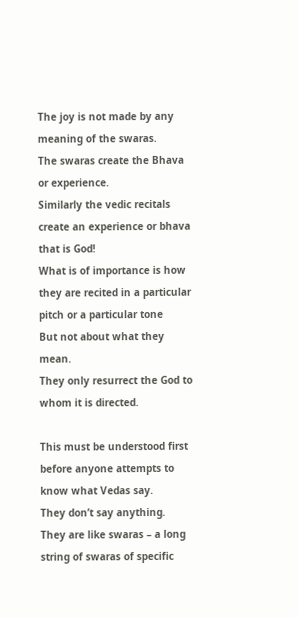The joy is not made by any meaning of the swaras.
The swaras create the Bhava or experience.
Similarly the vedic recitals create an experience or bhava that is God!
What is of importance is how they are recited in a particular pitch or a particular tone
But not about what they mean.
They only resurrect the God to whom it is directed.

This must be understood first before anyone attempts to know what Vedas say.
They don’t say anything.
They are like swaras – a long string of swaras of specific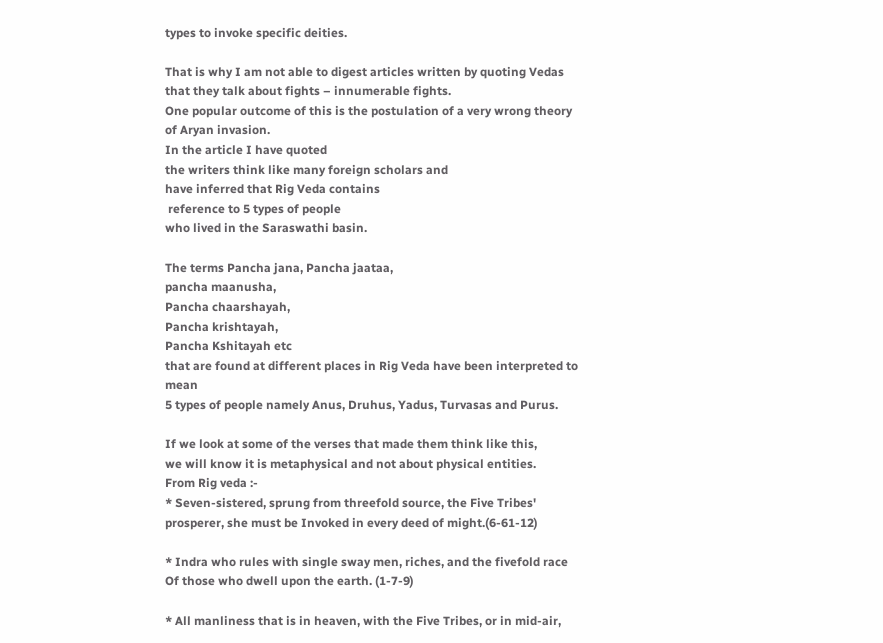types to invoke specific deities.

That is why I am not able to digest articles written by quoting Vedas
that they talk about fights – innumerable fights.
One popular outcome of this is the postulation of a very wrong theory of Aryan invasion.
In the article I have quoted
the writers think like many foreign scholars and
have inferred that Rig Veda contains
 reference to 5 types of people
who lived in the Saraswathi basin.

The terms Pancha jana, Pancha jaataa,
pancha maanusha,
Pancha chaarshayah,
Pancha krishtayah,
Pancha Kshitayah etc
that are found at different places in Rig Veda have been interpreted to mean
5 types of people namely Anus, Druhus, Yadus, Turvasas and Purus.

If we look at some of the verses that made them think like this,
we will know it is metaphysical and not about physical entities.
From Rig veda :-
* Seven-sistered, sprung from threefold source, the Five Tribes' prosperer, she must be Invoked in every deed of might.(6-61-12)

* Indra who rules with single sway men, riches, and the fivefold race
Of those who dwell upon the earth. (1-7-9)

* All manliness that is in heaven, with the Five Tribes, or in mid-air,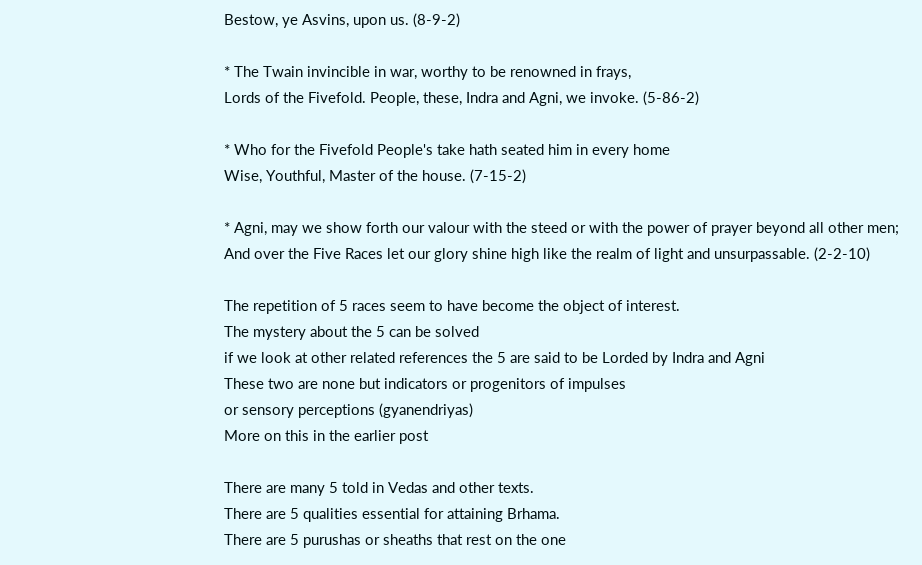Bestow, ye Asvins, upon us. (8-9-2)

* The Twain invincible in war, worthy to be renowned in frays,
Lords of the Fivefold. People, these, Indra and Agni, we invoke. (5-86-2)

* Who for the Fivefold People's take hath seated him in every home
Wise, Youthful, Master of the house. (7-15-2)

* Agni, may we show forth our valour with the steed or with the power of prayer beyond all other men;
And over the Five Races let our glory shine high like the realm of light and unsurpassable. (2-2-10)

The repetition of 5 races seem to have become the object of interest.
The mystery about the 5 can be solved
if we look at other related references the 5 are said to be Lorded by Indra and Agni
These two are none but indicators or progenitors of impulses
or sensory perceptions (gyanendriyas)
More on this in the earlier post

There are many 5 told in Vedas and other texts.
There are 5 qualities essential for attaining Brhama.
There are 5 purushas or sheaths that rest on the one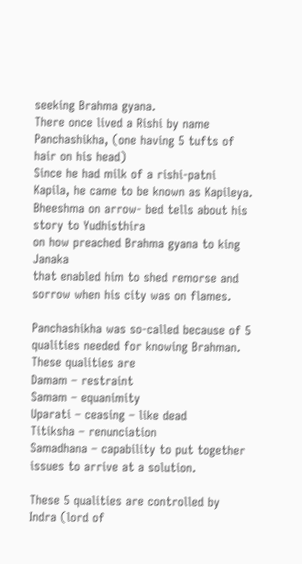seeking Brahma gyana.
There once lived a Rishi by name Panchashikha, (one having 5 tufts of hair on his head)
Since he had milk of a rishi-patni Kapila, he came to be known as Kapileya.
Bheeshma on arrow- bed tells about his story to Yudhisthira
on how preached Brahma gyana to king Janaka
that enabled him to shed remorse and sorrow when his city was on flames.

Panchashikha was so-called because of 5 qualities needed for knowing Brahman.
These qualities are
Damam – restraint
Samam – equanimity
Uparati – ceasing – like dead
Titiksha – renunciation
Samadhana – capability to put together issues to arrive at a solution.

These 5 qualities are controlled by Indra (lord of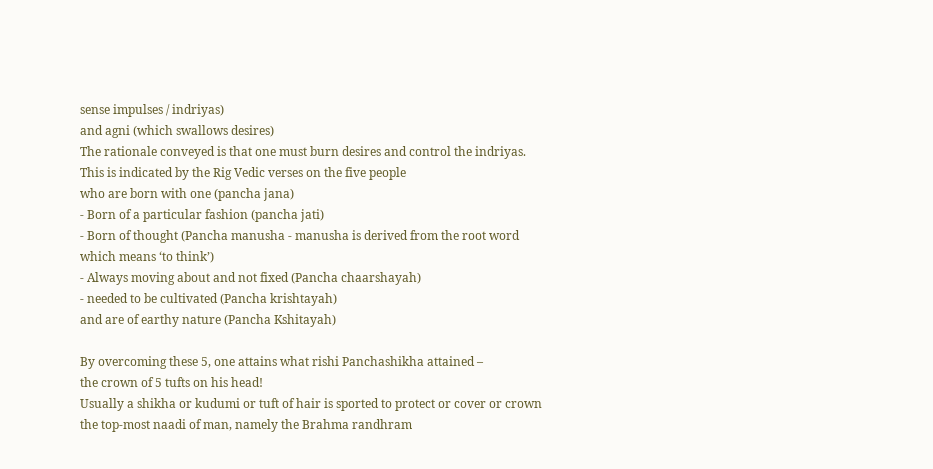sense impulses / indriyas)
and agni (which swallows desires)
The rationale conveyed is that one must burn desires and control the indriyas.
This is indicated by the Rig Vedic verses on the five people
who are born with one (pancha jana)
- Born of a particular fashion (pancha jati)
- Born of thought (Pancha manusha - manusha is derived from the root word which means ‘to think’)
- Always moving about and not fixed (Pancha chaarshayah)
- needed to be cultivated (Pancha krishtayah)
and are of earthy nature (Pancha Kshitayah)

By overcoming these 5, one attains what rishi Panchashikha attained –
the crown of 5 tufts on his head!
Usually a shikha or kudumi or tuft of hair is sported to protect or cover or crown
the top-most naadi of man, namely the Brahma randhram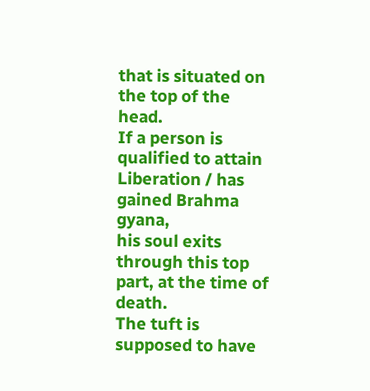that is situated on the top of the head.
If a person is qualified to attain Liberation / has gained Brahma gyana,
his soul exits through this top part, at the time of death.
The tuft is supposed to have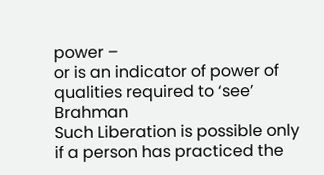power –
or is an indicator of power of qualities required to ‘see’ Brahman
Such Liberation is possible only if a person has practiced the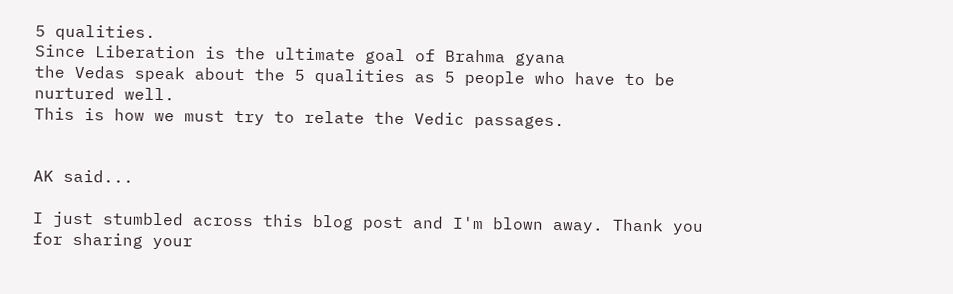5 qualities.
Since Liberation is the ultimate goal of Brahma gyana
the Vedas speak about the 5 qualities as 5 people who have to be nurtured well.
This is how we must try to relate the Vedic passages.


AK said...

I just stumbled across this blog post and I'm blown away. Thank you for sharing your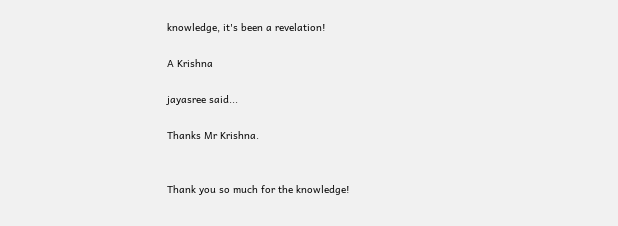knowledge, it's been a revelation!

A Krishna

jayasree said...

Thanks Mr Krishna.


Thank you so much for the knowledge!